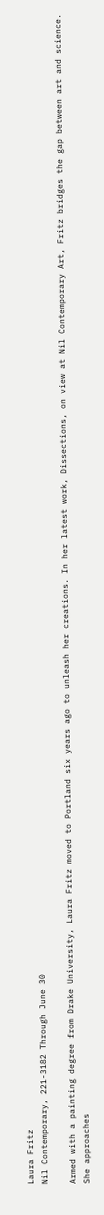Laura Fritz
Nil Contemporary, 221-3182 Through June 30

Armed with a painting degree from Drake University, Laura Fritz moved to Portland six years ago to unleash her creations. In her latest work, Dissections, on view at Nil Contemporary Art, Fritz bridges the gap between art and science. She approaches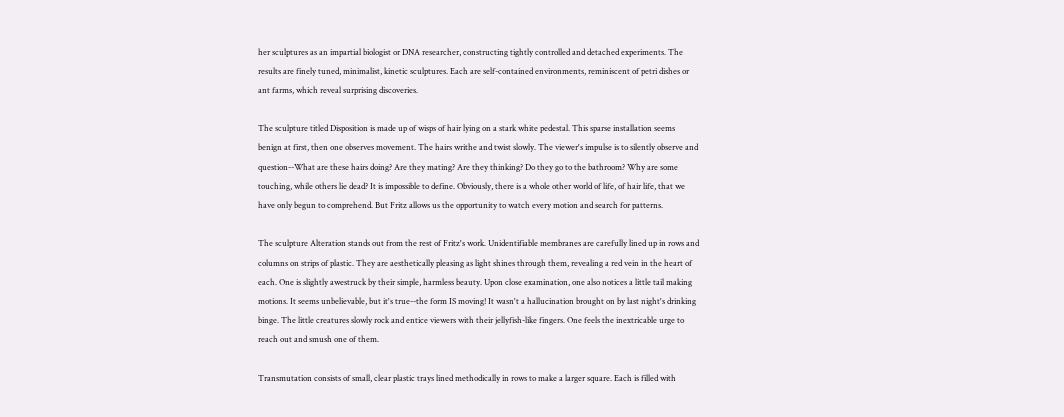her sculptures as an impartial biologist or DNA researcher, constructing tightly controlled and detached experiments. The results are finely tuned, minimalist, kinetic sculptures. Each are self-contained environments, reminiscent of petri dishes or ant farms, which reveal surprising discoveries.

The sculpture titled Disposition is made up of wisps of hair lying on a stark white pedestal. This sparse installation seems benign at first, then one observes movement. The hairs writhe and twist slowly. The viewer's impulse is to silently observe and question--What are these hairs doing? Are they mating? Are they thinking? Do they go to the bathroom? Why are some touching, while others lie dead? It is impossible to define. Obviously, there is a whole other world of life, of hair life, that we have only begun to comprehend. But Fritz allows us the opportunity to watch every motion and search for patterns.

The sculpture Alteration stands out from the rest of Fritz's work. Unidentifiable membranes are carefully lined up in rows and columns on strips of plastic. They are aesthetically pleasing as light shines through them, revealing a red vein in the heart of each. One is slightly awestruck by their simple, harmless beauty. Upon close examination, one also notices a little tail making motions. It seems unbelievable, but it's true--the form IS moving! It wasn't a hallucination brought on by last night's drinking binge. The little creatures slowly rock and entice viewers with their jellyfish-like fingers. One feels the inextricable urge to reach out and smush one of them.

Transmutation consists of small, clear plastic trays lined methodically in rows to make a larger square. Each is filled with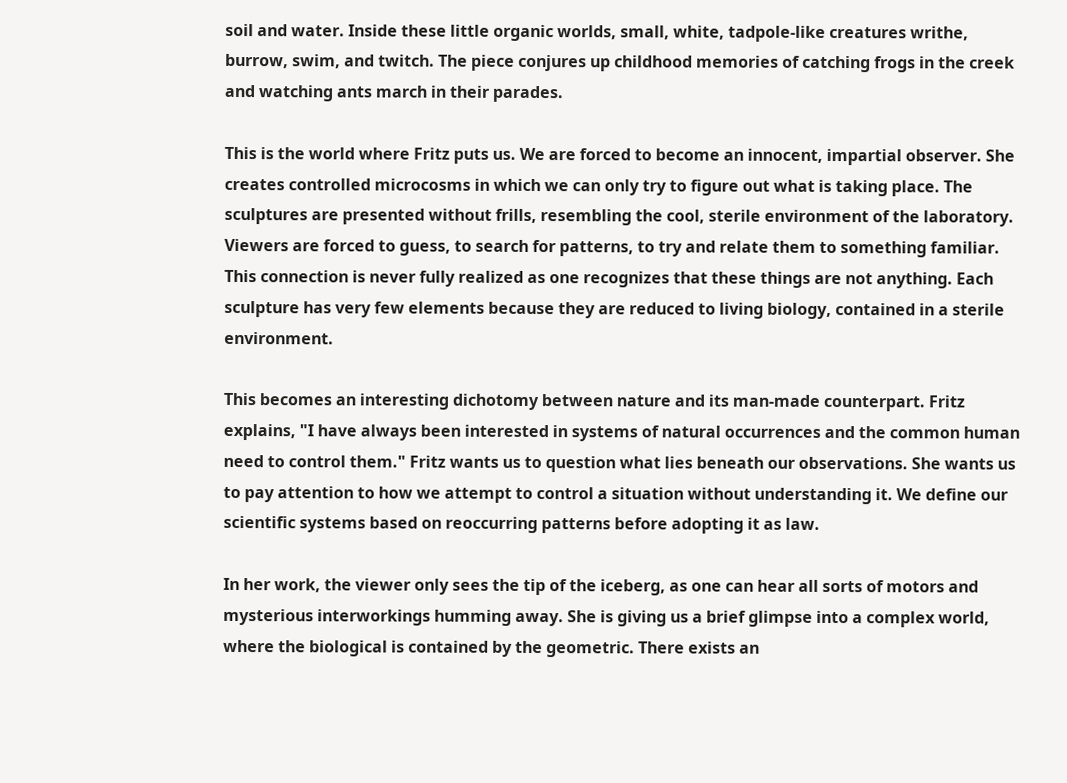soil and water. Inside these little organic worlds, small, white, tadpole-like creatures writhe, burrow, swim, and twitch. The piece conjures up childhood memories of catching frogs in the creek and watching ants march in their parades.

This is the world where Fritz puts us. We are forced to become an innocent, impartial observer. She creates controlled microcosms in which we can only try to figure out what is taking place. The sculptures are presented without frills, resembling the cool, sterile environment of the laboratory. Viewers are forced to guess, to search for patterns, to try and relate them to something familiar. This connection is never fully realized as one recognizes that these things are not anything. Each sculpture has very few elements because they are reduced to living biology, contained in a sterile environment.

This becomes an interesting dichotomy between nature and its man-made counterpart. Fritz explains, "I have always been interested in systems of natural occurrences and the common human need to control them." Fritz wants us to question what lies beneath our observations. She wants us to pay attention to how we attempt to control a situation without understanding it. We define our scientific systems based on reoccurring patterns before adopting it as law.

In her work, the viewer only sees the tip of the iceberg, as one can hear all sorts of motors and mysterious interworkings humming away. She is giving us a brief glimpse into a complex world, where the biological is contained by the geometric. There exists an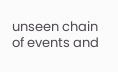unseen chain of events and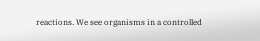reactions. We see organisms in a controlled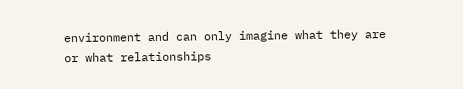environment and can only imagine what they are or what relationships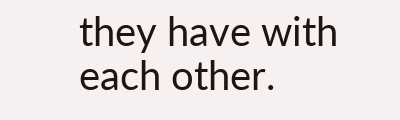they have with each other.